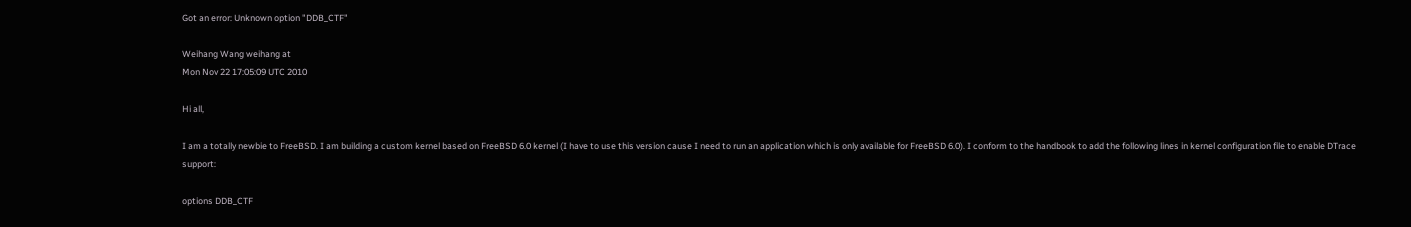Got an error: Unknown option "DDB_CTF"

Weihang Wang weihang at
Mon Nov 22 17:05:09 UTC 2010

Hi all,

I am a totally newbie to FreeBSD. I am building a custom kernel based on FreeBSD 6.0 kernel (I have to use this version cause I need to run an application which is only available for FreeBSD 6.0). I conform to the handbook to add the following lines in kernel configuration file to enable DTrace support:

options DDB_CTF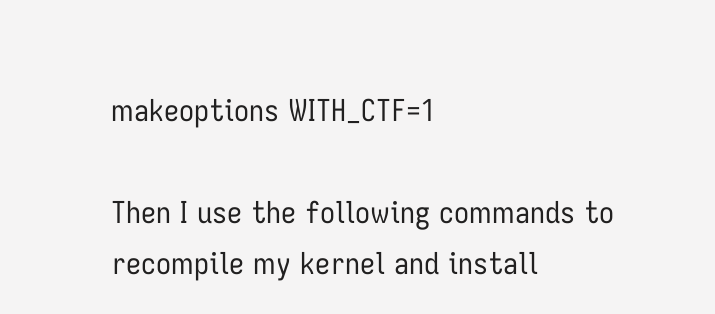makeoptions WITH_CTF=1

Then I use the following commands to recompile my kernel and install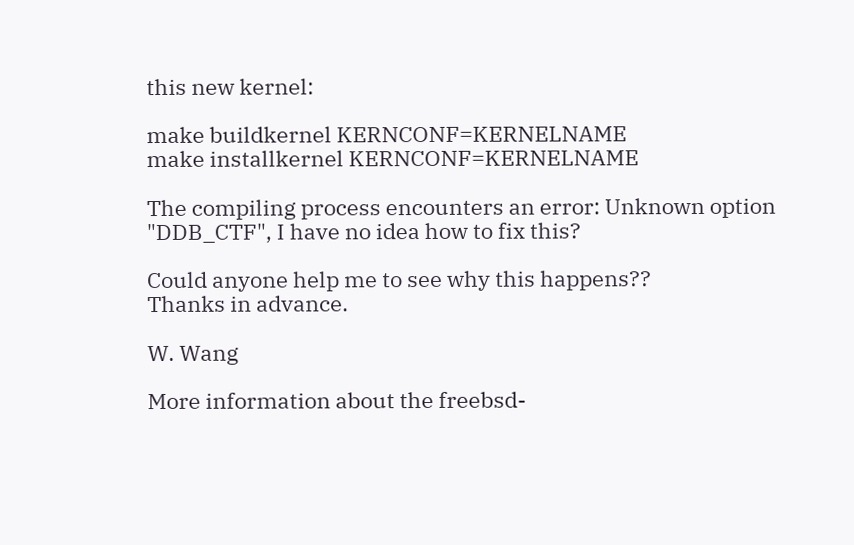this new kernel:

make buildkernel KERNCONF=KERNELNAME
make installkernel KERNCONF=KERNELNAME

The compiling process encounters an error: Unknown option "DDB_CTF", I have no idea how to fix this?

Could anyone help me to see why this happens??
Thanks in advance.

W. Wang

More information about the freebsd-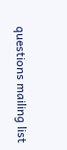questions mailing list